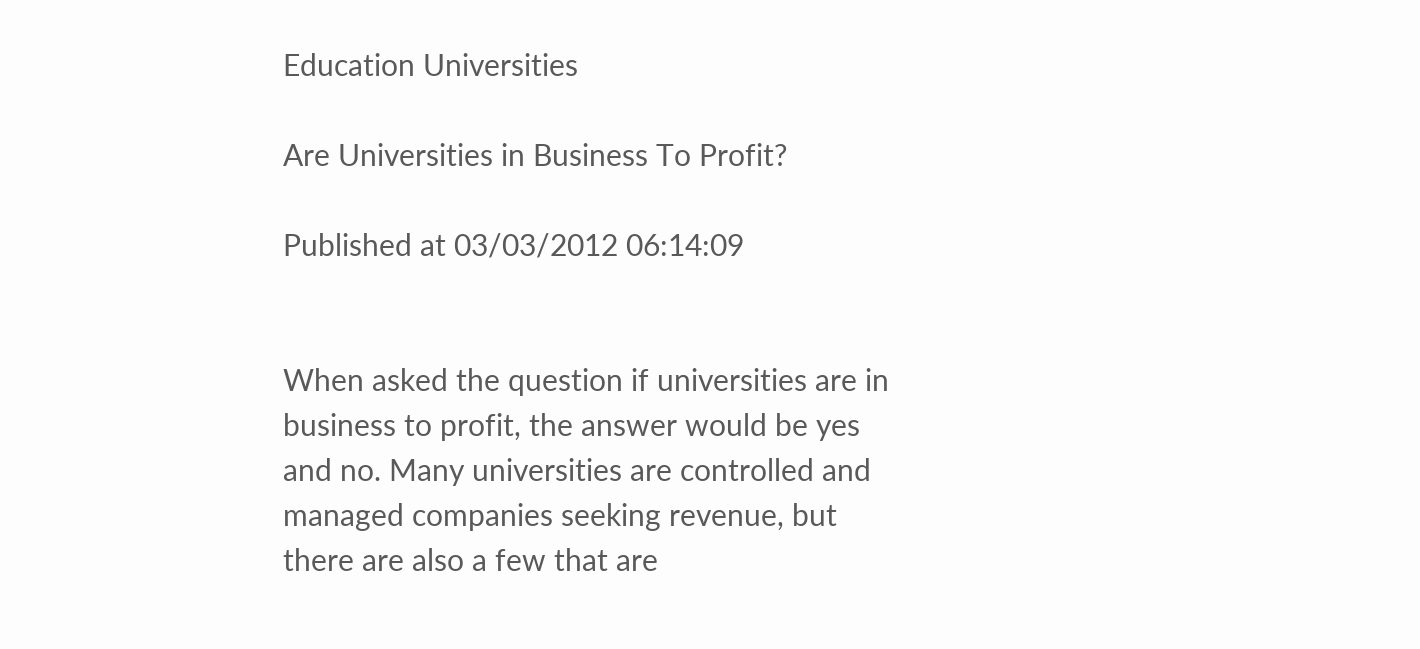Education Universities

Are Universities in Business To Profit?

Published at 03/03/2012 06:14:09


When asked the question if universities are in business to profit, the answer would be yes and no. Many universities are controlled and managed companies seeking revenue, but there are also a few that are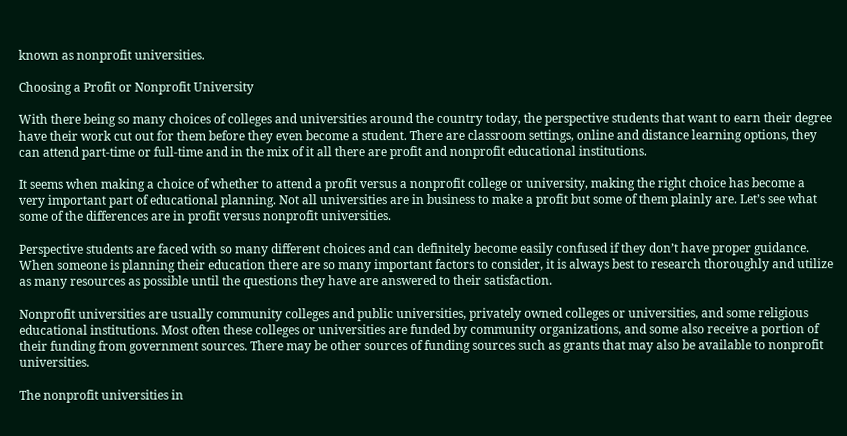known as nonprofit universities.

Choosing a Profit or Nonprofit University

With there being so many choices of colleges and universities around the country today, the perspective students that want to earn their degree have their work cut out for them before they even become a student. There are classroom settings, online and distance learning options, they can attend part-time or full-time and in the mix of it all there are profit and nonprofit educational institutions.

It seems when making a choice of whether to attend a profit versus a nonprofit college or university, making the right choice has become a very important part of educational planning. Not all universities are in business to make a profit but some of them plainly are. Let’s see what some of the differences are in profit versus nonprofit universities.

Perspective students are faced with so many different choices and can definitely become easily confused if they don’t have proper guidance. When someone is planning their education there are so many important factors to consider, it is always best to research thoroughly and utilize as many resources as possible until the questions they have are answered to their satisfaction.

Nonprofit universities are usually community colleges and public universities, privately owned colleges or universities, and some religious educational institutions. Most often these colleges or universities are funded by community organizations, and some also receive a portion of their funding from government sources. There may be other sources of funding sources such as grants that may also be available to nonprofit universities.

The nonprofit universities in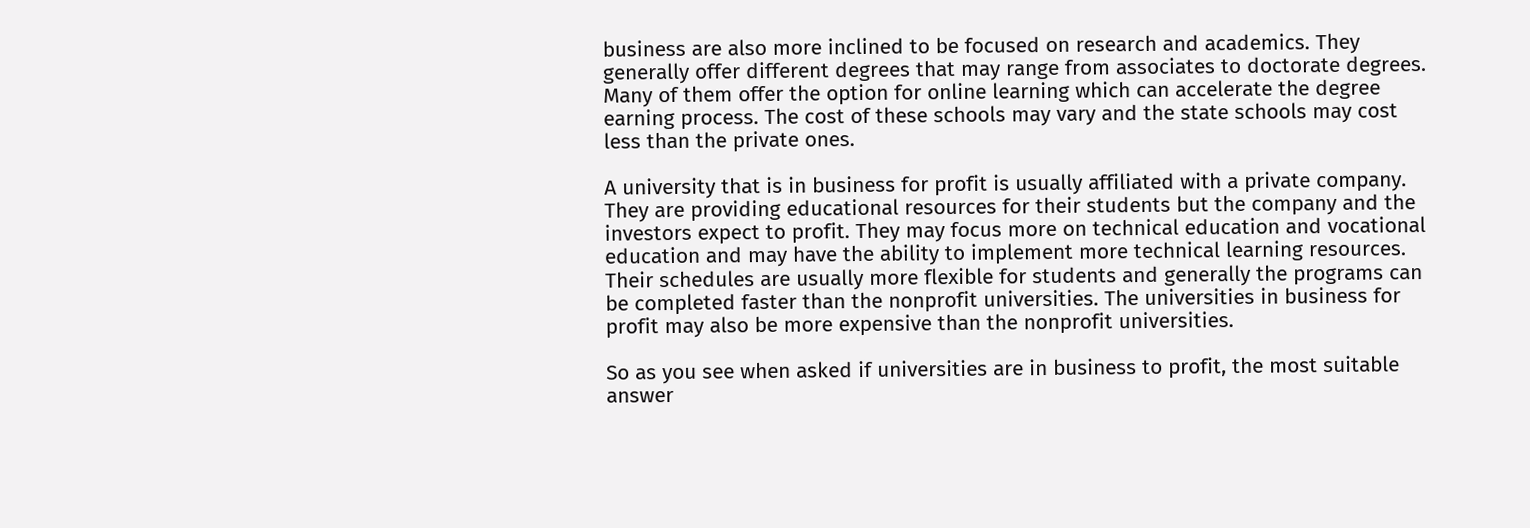business are also more inclined to be focused on research and academics. They generally offer different degrees that may range from associates to doctorate degrees. Many of them offer the option for online learning which can accelerate the degree earning process. The cost of these schools may vary and the state schools may cost less than the private ones.

A university that is in business for profit is usually affiliated with a private company. They are providing educational resources for their students but the company and the investors expect to profit. They may focus more on technical education and vocational education and may have the ability to implement more technical learning resources. Their schedules are usually more flexible for students and generally the programs can be completed faster than the nonprofit universities. The universities in business for profit may also be more expensive than the nonprofit universities.

So as you see when asked if universities are in business to profit, the most suitable answer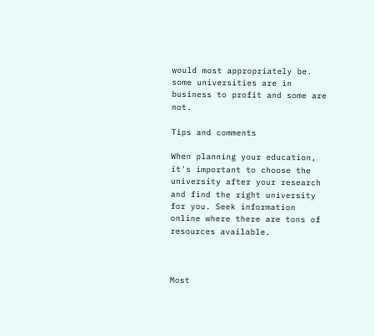would most appropriately be. some universities are in business to profit and some are not.

Tips and comments

When planning your education, it's important to choose the university after your research and find the right university for you. Seek information online where there are tons of resources available.



Most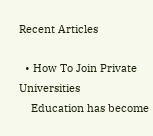Recent Articles

  • How To Join Private Universities
    Education has become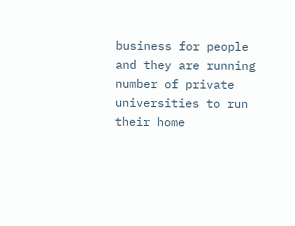business for people and they are running number of private universities to run their home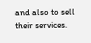and also to sell their services.